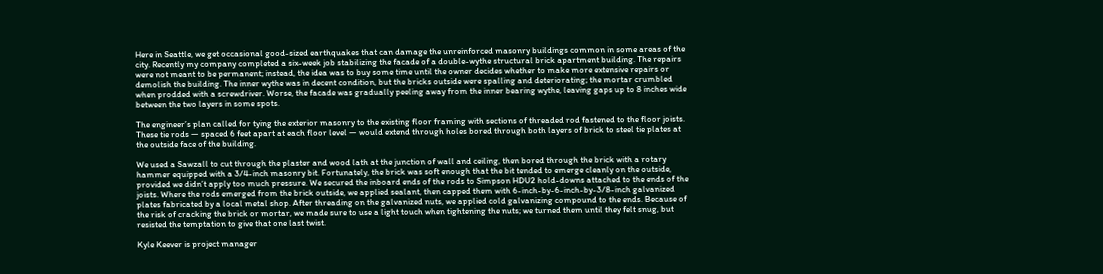Here in Seattle, we get occasional good-sized earthquakes that can damage the unreinforced masonry buildings common in some areas of the city. Recently my company completed a six-week job stabilizing the facade of a double-wythe structural brick apartment building. The repairs were not meant to be permanent; instead, the idea was to buy some time until the owner decides whether to make more extensive repairs or demolish the building. The inner wythe was in decent condition, but the bricks outside were spalling and deteriorating; the mortar crumbled when prodded with a screwdriver. Worse, the facade was gradually peeling away from the inner bearing wythe, leaving gaps up to 8 inches wide between the two layers in some spots.

The engineer’s plan called for tying the exterior masonry to the existing floor framing with sections of threaded rod fastened to the floor joists. These tie rods — spaced 6 feet apart at each floor level — would extend through holes bored through both layers of brick to steel tie plates at the outside face of the building.

We used a Sawzall to cut through the plaster and wood lath at the junction of wall and ceiling, then bored through the brick with a rotary hammer equipped with a 3/4-inch masonry bit. Fortunately, the brick was soft enough that the bit tended to emerge cleanly on the outside, provided we didn’t apply too much pressure. We secured the inboard ends of the rods to Simpson HDU2 hold-downs attached to the ends of the joists. Where the rods emerged from the brick outside, we applied sealant, then capped them with 6-inch-by-6-inch-by-3/8-inch galvanized plates fabricated by a local metal shop. After threading on the galvanized nuts, we applied cold galvanizing compound to the ends. Because of the risk of cracking the brick or mortar, we made sure to use a light touch when tightening the nuts; we turned them until they felt snug, but resisted the temptation to give that one last twist.

Kyle Keever is project manager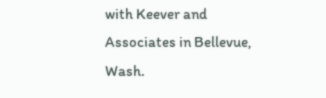with Keever and Associates in Bellevue, Wash.